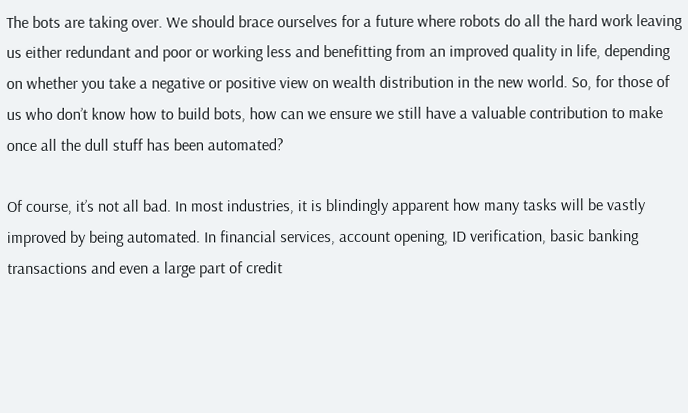The bots are taking over. We should brace ourselves for a future where robots do all the hard work leaving us either redundant and poor or working less and benefitting from an improved quality in life, depending on whether you take a negative or positive view on wealth distribution in the new world. So, for those of us who don’t know how to build bots, how can we ensure we still have a valuable contribution to make once all the dull stuff has been automated?

Of course, it’s not all bad. In most industries, it is blindingly apparent how many tasks will be vastly improved by being automated. In financial services, account opening, ID verification, basic banking transactions and even a large part of credit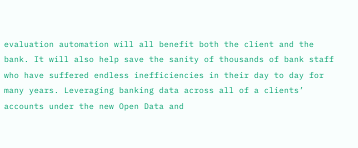evaluation automation will all benefit both the client and the bank. It will also help save the sanity of thousands of bank staff who have suffered endless inefficiencies in their day to day for many years. Leveraging banking data across all of a clients’ accounts under the new Open Data and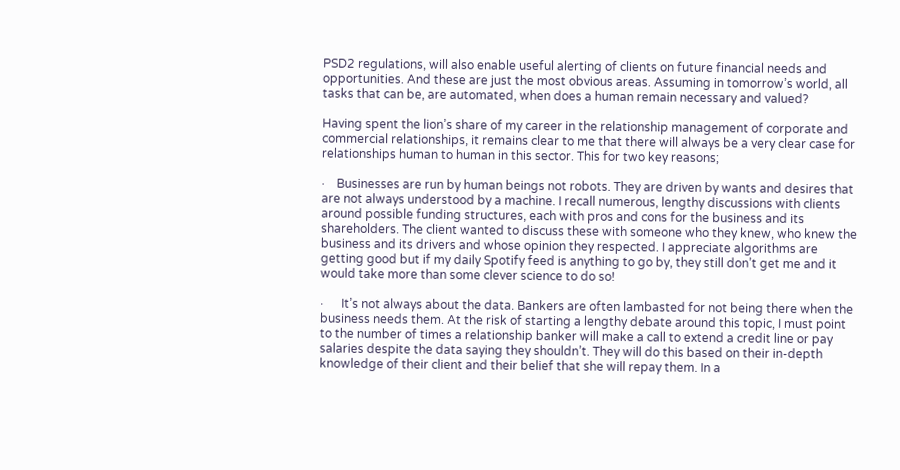PSD2 regulations, will also enable useful alerting of clients on future financial needs and opportunities. And these are just the most obvious areas. Assuming in tomorrow’s world, all tasks that can be, are automated, when does a human remain necessary and valued?

Having spent the lion’s share of my career in the relationship management of corporate and commercial relationships, it remains clear to me that there will always be a very clear case for relationships human to human in this sector. This for two key reasons;

·    Businesses are run by human beings not robots. They are driven by wants and desires that are not always understood by a machine. I recall numerous, lengthy discussions with clients around possible funding structures, each with pros and cons for the business and its shareholders. The client wanted to discuss these with someone who they knew, who knew the business and its drivers and whose opinion they respected. I appreciate algorithms are getting good but if my daily Spotify feed is anything to go by, they still don’t get me and it would take more than some clever science to do so!

·      It’s not always about the data. Bankers are often lambasted for not being there when the business needs them. At the risk of starting a lengthy debate around this topic, I must point to the number of times a relationship banker will make a call to extend a credit line or pay salaries despite the data saying they shouldn’t. They will do this based on their in-depth knowledge of their client and their belief that she will repay them. In a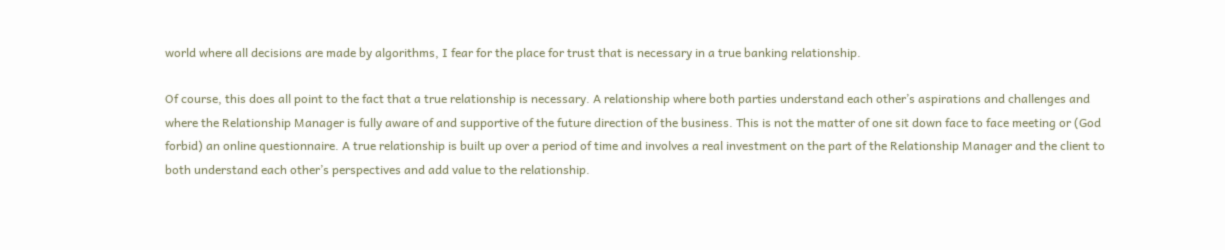world where all decisions are made by algorithms, I fear for the place for trust that is necessary in a true banking relationship.

Of course, this does all point to the fact that a true relationship is necessary. A relationship where both parties understand each other’s aspirations and challenges and where the Relationship Manager is fully aware of and supportive of the future direction of the business. This is not the matter of one sit down face to face meeting or (God forbid) an online questionnaire. A true relationship is built up over a period of time and involves a real investment on the part of the Relationship Manager and the client to both understand each other’s perspectives and add value to the relationship.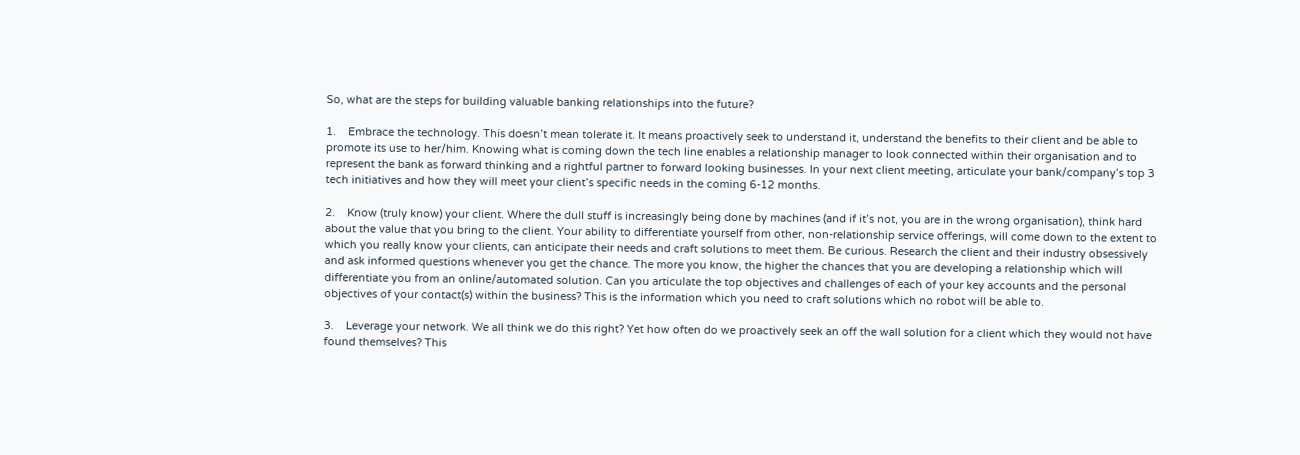So, what are the steps for building valuable banking relationships into the future?

1.    Embrace the technology. This doesn’t mean tolerate it. It means proactively seek to understand it, understand the benefits to their client and be able to promote its use to her/him. Knowing what is coming down the tech line enables a relationship manager to look connected within their organisation and to represent the bank as forward thinking and a rightful partner to forward looking businesses. In your next client meeting, articulate your bank/company’s top 3 tech initiatives and how they will meet your client’s specific needs in the coming 6-12 months.

2.    Know (truly know) your client. Where the dull stuff is increasingly being done by machines (and if it’s not, you are in the wrong organisation), think hard about the value that you bring to the client. Your ability to differentiate yourself from other, non-relationship service offerings, will come down to the extent to which you really know your clients, can anticipate their needs and craft solutions to meet them. Be curious. Research the client and their industry obsessively and ask informed questions whenever you get the chance. The more you know, the higher the chances that you are developing a relationship which will differentiate you from an online/automated solution. Can you articulate the top objectives and challenges of each of your key accounts and the personal objectives of your contact(s) within the business? This is the information which you need to craft solutions which no robot will be able to.

3.    Leverage your network. We all think we do this right? Yet how often do we proactively seek an off the wall solution for a client which they would not have found themselves? This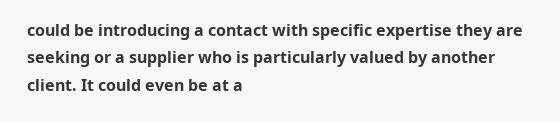could be introducing a contact with specific expertise they are seeking or a supplier who is particularly valued by another client. It could even be at a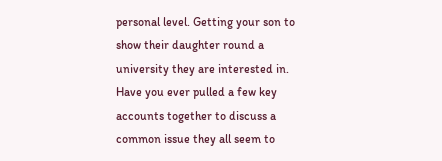personal level. Getting your son to show their daughter round a university they are interested in. Have you ever pulled a few key accounts together to discuss a common issue they all seem to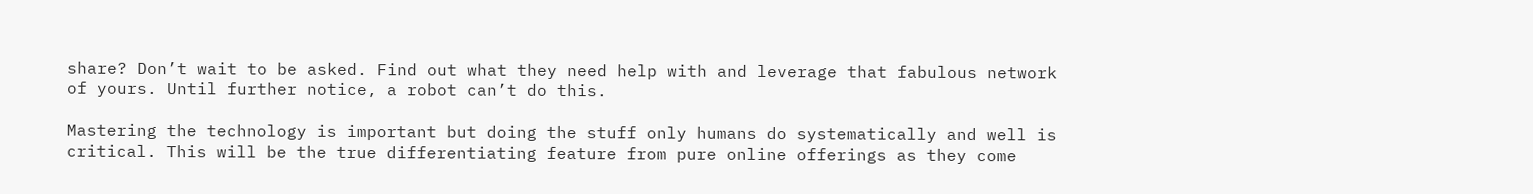share? Don’t wait to be asked. Find out what they need help with and leverage that fabulous network of yours. Until further notice, a robot can’t do this.

Mastering the technology is important but doing the stuff only humans do systematically and well is critical. This will be the true differentiating feature from pure online offerings as they come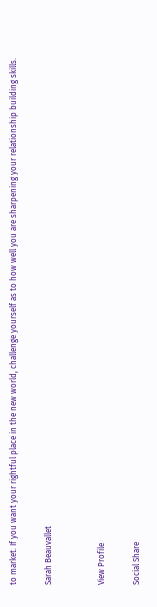to market. If you want your rightful place in the new world, challenge yourself as to how well you are sharpening your relationship building skills.

Sarah Beauvallet


View Profile

Social Share